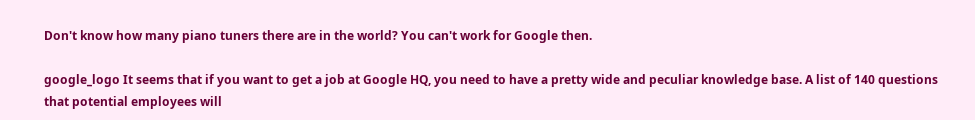Don't know how many piano tuners there are in the world? You can't work for Google then.

google_logo It seems that if you want to get a job at Google HQ, you need to have a pretty wide and peculiar knowledge base. A list of 140 questions that potential employees will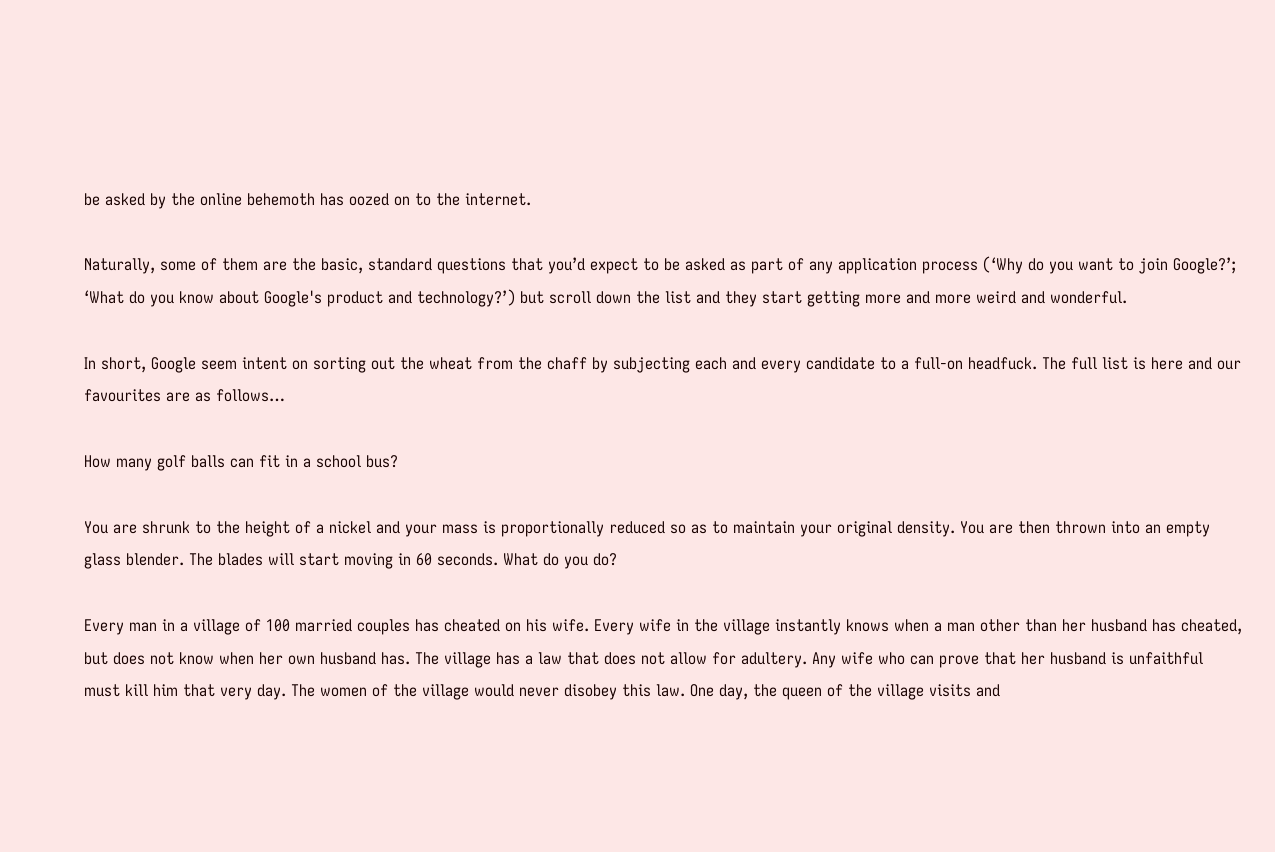be asked by the online behemoth has oozed on to the internet.

Naturally, some of them are the basic, standard questions that you’d expect to be asked as part of any application process (‘Why do you want to join Google?’; ‘What do you know about Google's product and technology?’) but scroll down the list and they start getting more and more weird and wonderful.

In short, Google seem intent on sorting out the wheat from the chaff by subjecting each and every candidate to a full-on headfuck. The full list is here and our favourites are as follows…

How many golf balls can fit in a school bus?

You are shrunk to the height of a nickel and your mass is proportionally reduced so as to maintain your original density. You are then thrown into an empty glass blender. The blades will start moving in 60 seconds. What do you do?

Every man in a village of 100 married couples has cheated on his wife. Every wife in the village instantly knows when a man other than her husband has cheated, but does not know when her own husband has. The village has a law that does not allow for adultery. Any wife who can prove that her husband is unfaithful must kill him that very day. The women of the village would never disobey this law. One day, the queen of the village visits and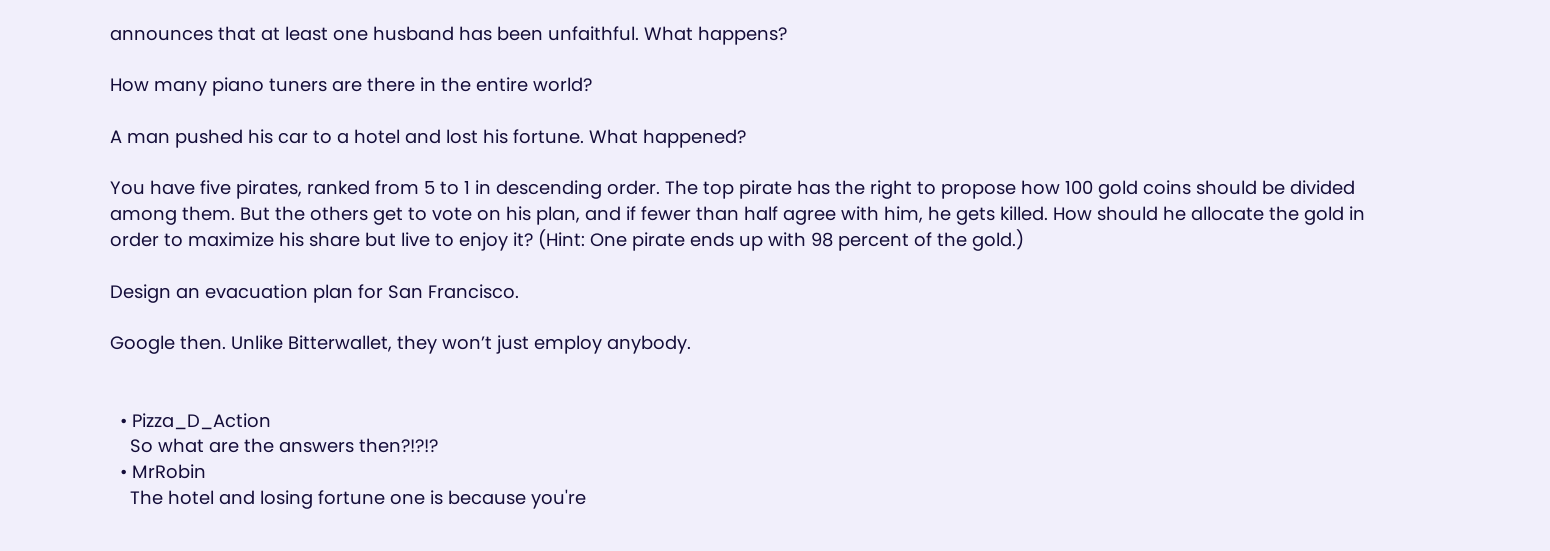announces that at least one husband has been unfaithful. What happens?

How many piano tuners are there in the entire world?

A man pushed his car to a hotel and lost his fortune. What happened?

You have five pirates, ranked from 5 to 1 in descending order. The top pirate has the right to propose how 100 gold coins should be divided among them. But the others get to vote on his plan, and if fewer than half agree with him, he gets killed. How should he allocate the gold in order to maximize his share but live to enjoy it? (Hint: One pirate ends up with 98 percent of the gold.)

Design an evacuation plan for San Francisco.

Google then. Unlike Bitterwallet, they won’t just employ anybody.


  • Pizza_D_Action
    So what are the answers then?!?!?
  • MrRobin
    The hotel and losing fortune one is because you're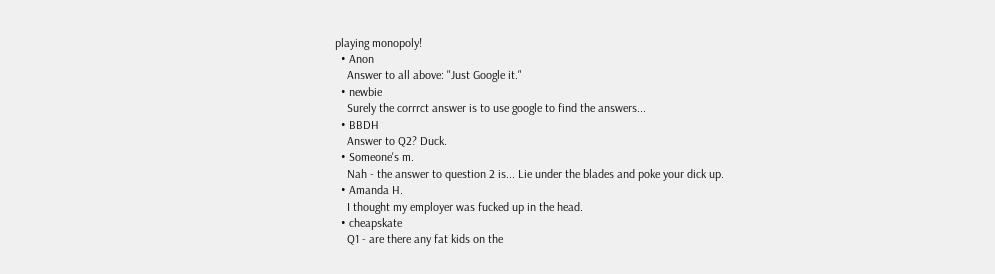playing monopoly!
  • Anon
    Answer to all above: "Just Google it."
  • newbie
    Surely the corrrct answer is to use google to find the answers...
  • BBDH
    Answer to Q2? Duck.
  • Someone's m.
    Nah - the answer to question 2 is... Lie under the blades and poke your dick up.
  • Amanda H.
    I thought my employer was fucked up in the head.
  • cheapskate
    Q1 - are there any fat kids on the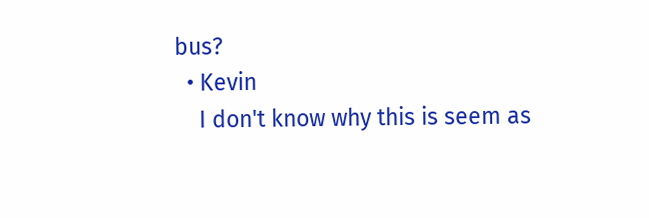bus?
  • Kevin
    I don't know why this is seem as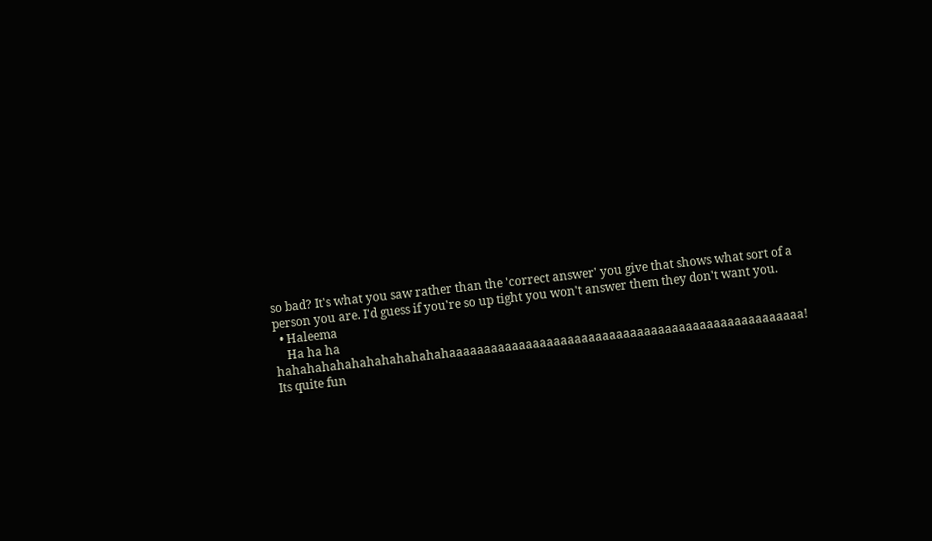so bad? It's what you saw rather than the 'correct answer' you give that shows what sort of a person you are. I'd guess if you're so up tight you won't answer them they don't want you.
  • Haleema
    Ha ha ha hahahahahahahahahahahahaaaaaaaaaaaaaaaaaaaaaaaaaaaaaaaaaaaaaaaaaaaaaaaaaaa! Its quite fun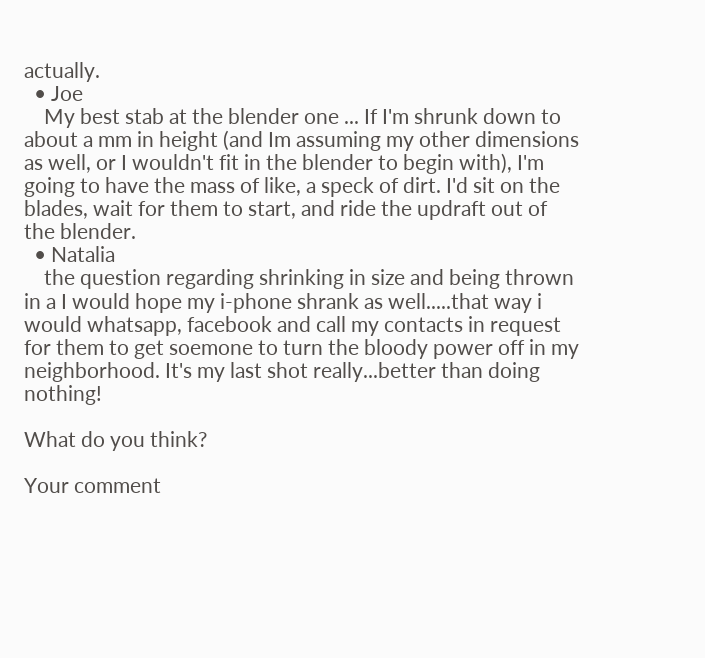actually.
  • Joe
    My best stab at the blender one ... If I'm shrunk down to about a mm in height (and Im assuming my other dimensions as well, or I wouldn't fit in the blender to begin with), I'm going to have the mass of like, a speck of dirt. I'd sit on the blades, wait for them to start, and ride the updraft out of the blender.
  • Natalia
    the question regarding shrinking in size and being thrown in a I would hope my i-phone shrank as well.....that way i would whatsapp, facebook and call my contacts in request for them to get soemone to turn the bloody power off in my neighborhood. It's my last shot really...better than doing nothing!

What do you think?

Your comment